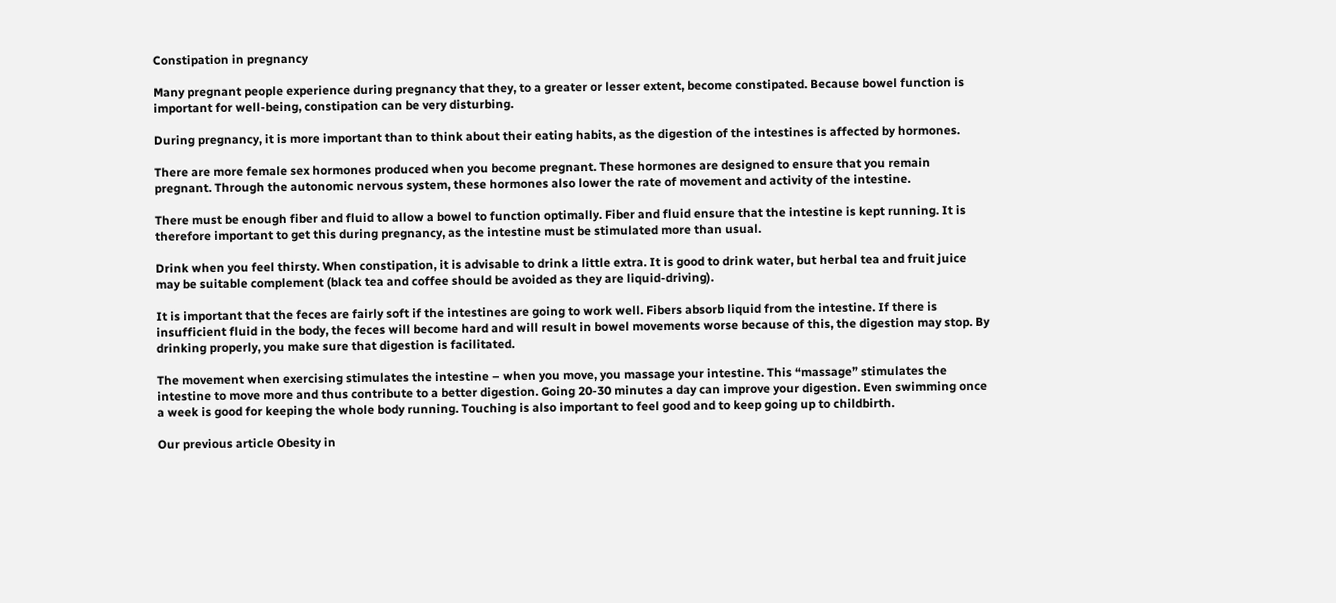Constipation in pregnancy

Many pregnant people experience during pregnancy that they, to a greater or lesser extent, become constipated. Because bowel function is important for well-being, constipation can be very disturbing.

During pregnancy, it is more important than to think about their eating habits, as the digestion of the intestines is affected by hormones.

There are more female sex hormones produced when you become pregnant. These hormones are designed to ensure that you remain pregnant. Through the autonomic nervous system, these hormones also lower the rate of movement and activity of the intestine.

There must be enough fiber and fluid to allow a bowel to function optimally. Fiber and fluid ensure that the intestine is kept running. It is therefore important to get this during pregnancy, as the intestine must be stimulated more than usual.

Drink when you feel thirsty. When constipation, it is advisable to drink a little extra. It is good to drink water, but herbal tea and fruit juice may be suitable complement (black tea and coffee should be avoided as they are liquid-driving).

It is important that the feces are fairly soft if the intestines are going to work well. Fibers absorb liquid from the intestine. If there is insufficient fluid in the body, the feces will become hard and will result in bowel movements worse because of this, the digestion may stop. By drinking properly, you make sure that digestion is facilitated.

The movement when exercising stimulates the intestine – when you move, you massage your intestine. This “massage” stimulates the intestine to move more and thus contribute to a better digestion. Going 20-30 minutes a day can improve your digestion. Even swimming once a week is good for keeping the whole body running. Touching is also important to feel good and to keep going up to childbirth.

Our previous article Obesity in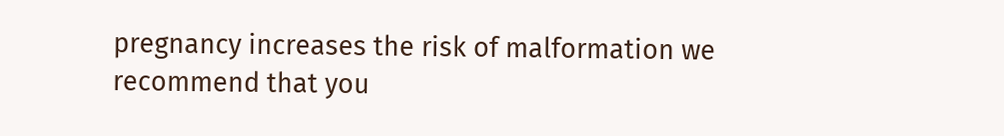pregnancy increases the risk of malformation we recommend that you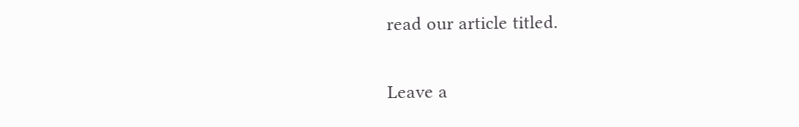read our article titled.

Leave a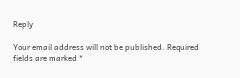Reply

Your email address will not be published. Required fields are marked *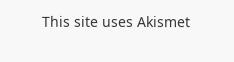This site uses Akismet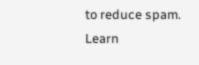to reduce spam. Learn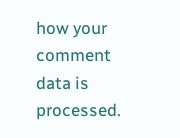how your comment data is processed.